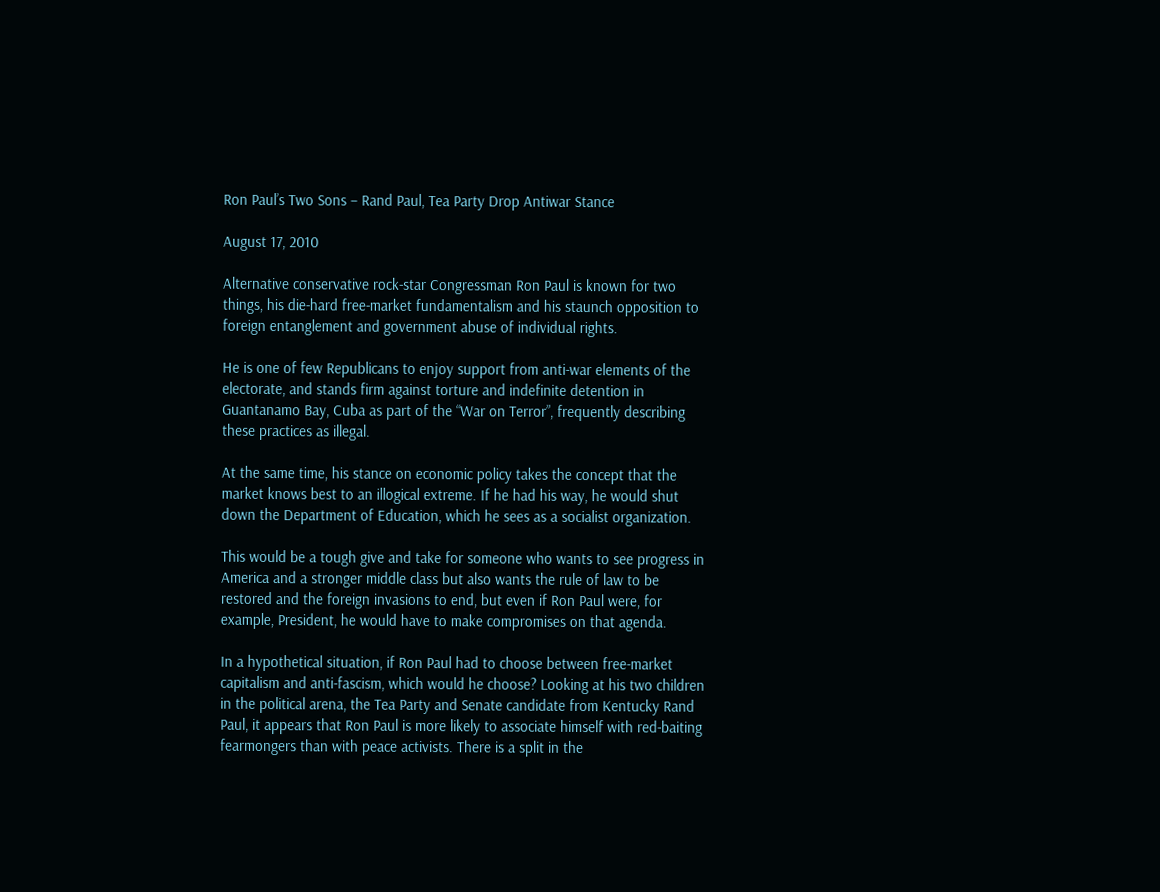Ron Paul’s Two Sons – Rand Paul, Tea Party Drop Antiwar Stance

August 17, 2010

Alternative conservative rock-star Congressman Ron Paul is known for two things, his die-hard free-market fundamentalism and his staunch opposition to foreign entanglement and government abuse of individual rights.

He is one of few Republicans to enjoy support from anti-war elements of the electorate, and stands firm against torture and indefinite detention in Guantanamo Bay, Cuba as part of the “War on Terror”, frequently describing these practices as illegal.

At the same time, his stance on economic policy takes the concept that the market knows best to an illogical extreme. If he had his way, he would shut down the Department of Education, which he sees as a socialist organization.

This would be a tough give and take for someone who wants to see progress in America and a stronger middle class but also wants the rule of law to be restored and the foreign invasions to end, but even if Ron Paul were, for example, President, he would have to make compromises on that agenda.

In a hypothetical situation, if Ron Paul had to choose between free-market capitalism and anti-fascism, which would he choose? Looking at his two children in the political arena, the Tea Party and Senate candidate from Kentucky Rand Paul, it appears that Ron Paul is more likely to associate himself with red-baiting fearmongers than with peace activists. There is a split in the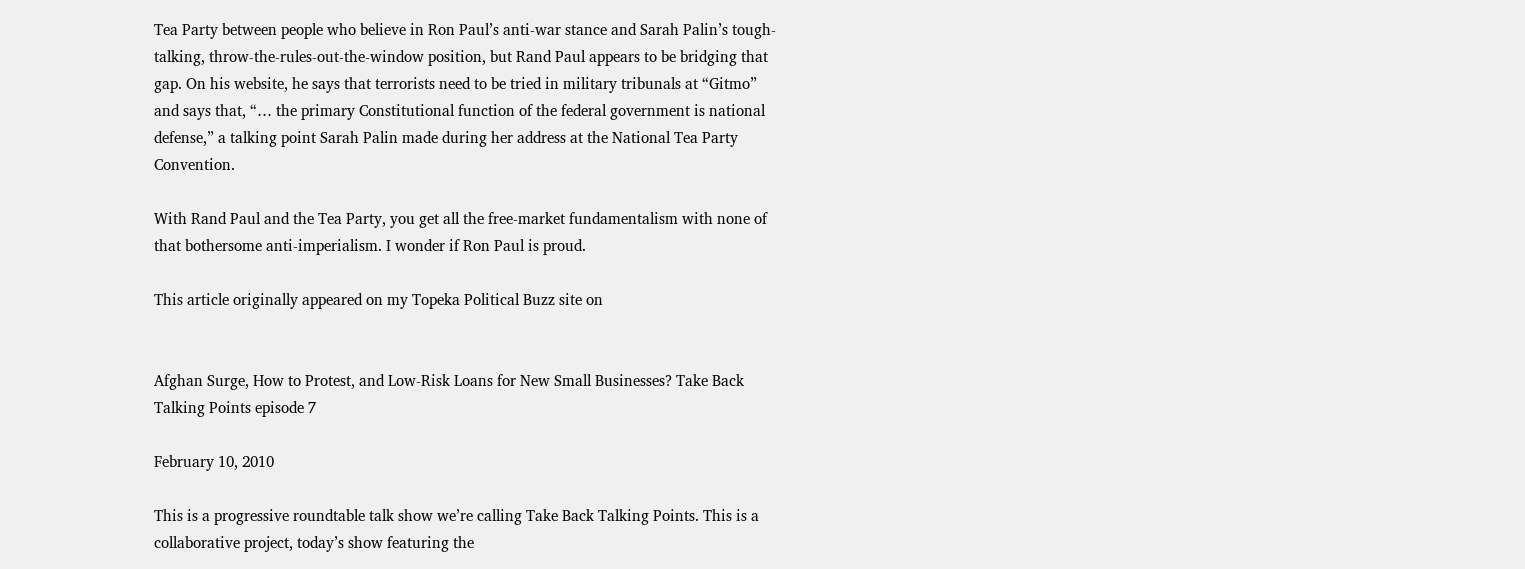Tea Party between people who believe in Ron Paul’s anti-war stance and Sarah Palin’s tough-talking, throw-the-rules-out-the-window position, but Rand Paul appears to be bridging that gap. On his website, he says that terrorists need to be tried in military tribunals at “Gitmo” and says that, “… the primary Constitutional function of the federal government is national defense,” a talking point Sarah Palin made during her address at the National Tea Party Convention.

With Rand Paul and the Tea Party, you get all the free-market fundamentalism with none of that bothersome anti-imperialism. I wonder if Ron Paul is proud.

This article originally appeared on my Topeka Political Buzz site on


Afghan Surge, How to Protest, and Low-Risk Loans for New Small Businesses? Take Back Talking Points episode 7

February 10, 2010

This is a progressive roundtable talk show we’re calling Take Back Talking Points. This is a collaborative project, today’s show featuring the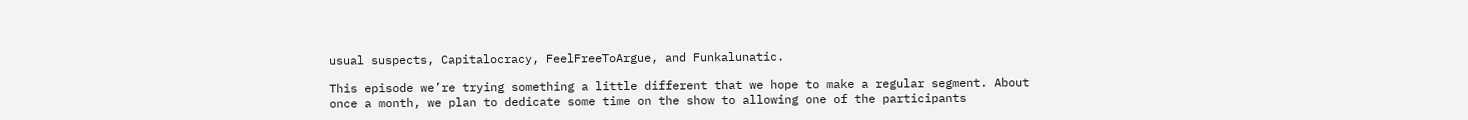usual suspects, Capitalocracy, FeelFreeToArgue, and Funkalunatic.

This episode we’re trying something a little different that we hope to make a regular segment. About once a month, we plan to dedicate some time on the show to allowing one of the participants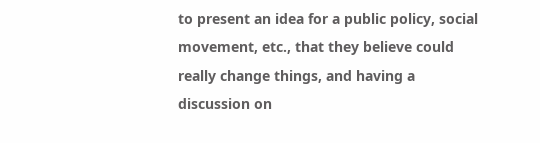to present an idea for a public policy, social movement, etc., that they believe could really change things, and having a discussion on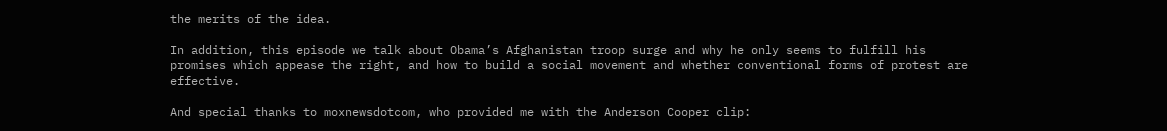the merits of the idea.

In addition, this episode we talk about Obama’s Afghanistan troop surge and why he only seems to fulfill his promises which appease the right, and how to build a social movement and whether conventional forms of protest are effective.

And special thanks to moxnewsdotcom, who provided me with the Anderson Cooper clip: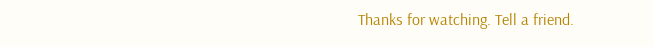Thanks for watching. Tell a friend.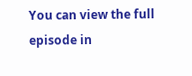You can view the full episode in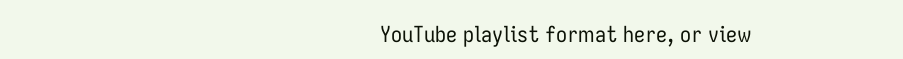YouTube playlist format here, or view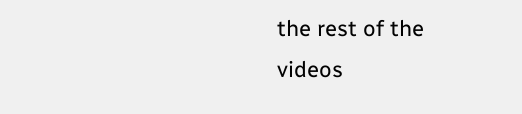the rest of the videos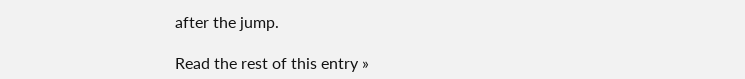after the jump.

Read the rest of this entry »